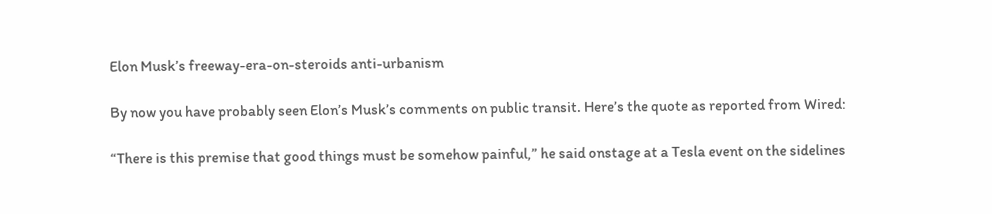Elon Musk’s freeway-era-on-steroids anti-urbanism

By now you have probably seen Elon’s Musk’s comments on public transit. Here’s the quote as reported from Wired:

“There is this premise that good things must be somehow painful,” he said onstage at a Tesla event on the sidelines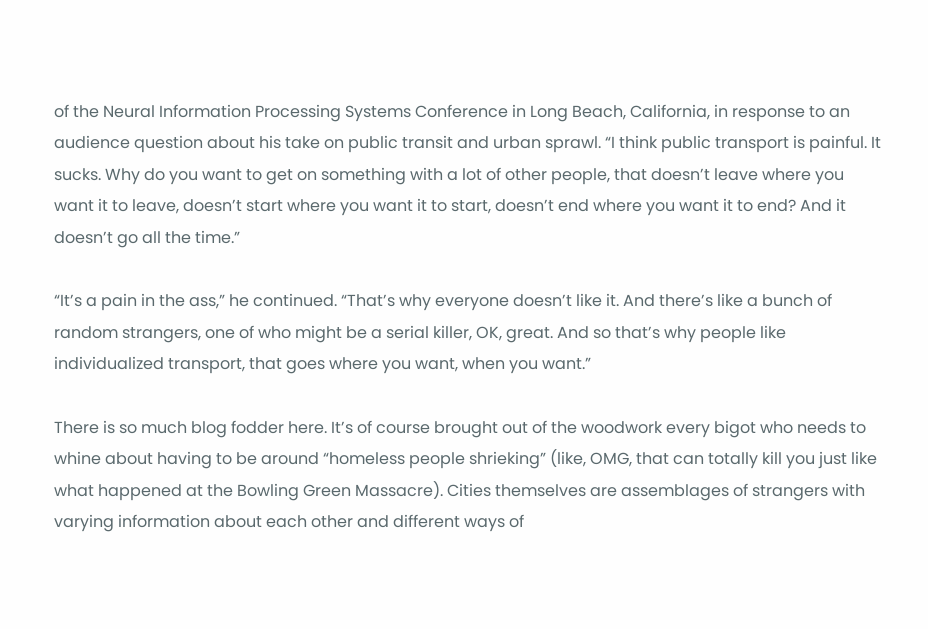of the Neural Information Processing Systems Conference in Long Beach, California, in response to an audience question about his take on public transit and urban sprawl. “I think public transport is painful. It sucks. Why do you want to get on something with a lot of other people, that doesn’t leave where you want it to leave, doesn’t start where you want it to start, doesn’t end where you want it to end? And it doesn’t go all the time.”

“It’s a pain in the ass,” he continued. “That’s why everyone doesn’t like it. And there’s like a bunch of random strangers, one of who might be a serial killer, OK, great. And so that’s why people like individualized transport, that goes where you want, when you want.”

There is so much blog fodder here. It’s of course brought out of the woodwork every bigot who needs to whine about having to be around “homeless people shrieking” (like, OMG, that can totally kill you just like what happened at the Bowling Green Massacre). Cities themselves are assemblages of strangers with varying information about each other and different ways of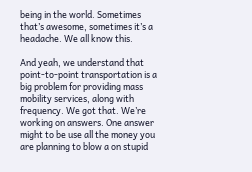being in the world. Sometimes that’s awesome, sometimes it’s a headache. We all know this.

And yeah, we understand that point-to-point transportation is a big problem for providing mass mobility services, along with frequency. We got that. We’re working on answers. One answer might to be use all the money you are planning to blow a on stupid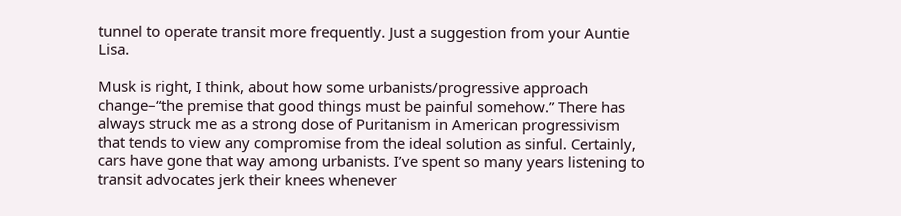tunnel to operate transit more frequently. Just a suggestion from your Auntie Lisa.

Musk is right, I think, about how some urbanists/progressive approach change–“the premise that good things must be painful somehow.” There has always struck me as a strong dose of Puritanism in American progressivism that tends to view any compromise from the ideal solution as sinful. Certainly, cars have gone that way among urbanists. I’ve spent so many years listening to transit advocates jerk their knees whenever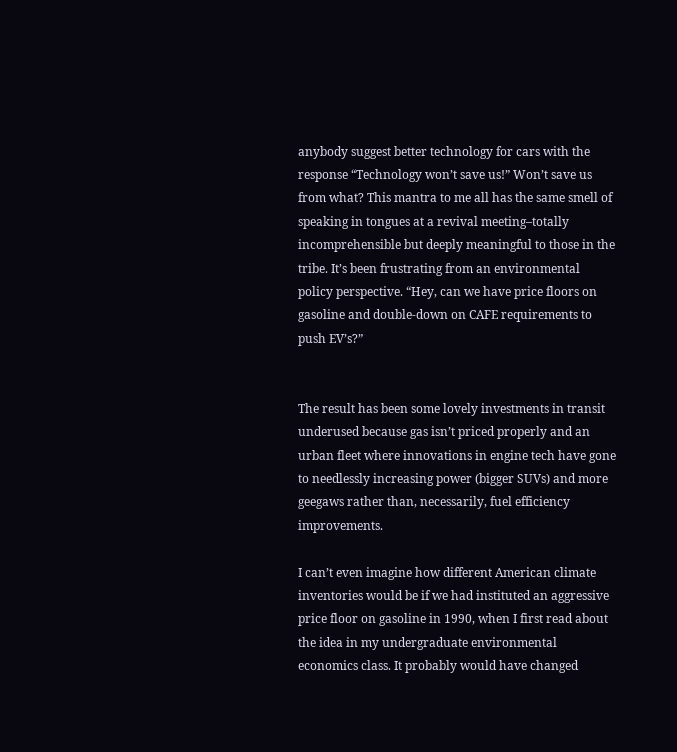anybody suggest better technology for cars with the response “Technology won’t save us!” Won’t save us from what? This mantra to me all has the same smell of speaking in tongues at a revival meeting–totally incomprehensible but deeply meaningful to those in the tribe. It’s been frustrating from an environmental policy perspective. “Hey, can we have price floors on gasoline and double-down on CAFE requirements to push EV’s?”


The result has been some lovely investments in transit underused because gas isn’t priced properly and an urban fleet where innovations in engine tech have gone to needlessly increasing power (bigger SUVs) and more geegaws rather than, necessarily, fuel efficiency improvements.

I can’t even imagine how different American climate inventories would be if we had instituted an aggressive price floor on gasoline in 1990, when I first read about the idea in my undergraduate environmental economics class. It probably would have changed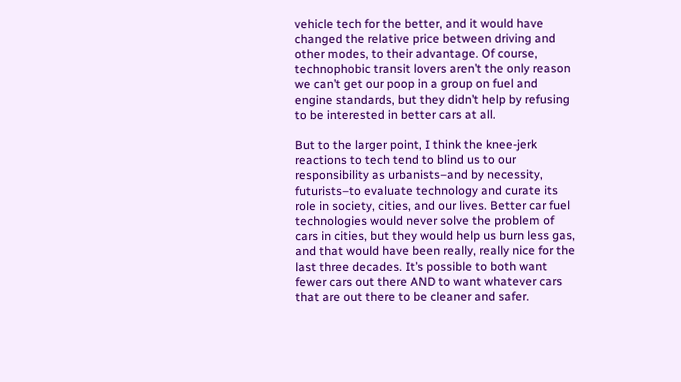vehicle tech for the better, and it would have changed the relative price between driving and other modes, to their advantage. Of course, technophobic transit lovers aren’t the only reason we can’t get our poop in a group on fuel and engine standards, but they didn’t help by refusing to be interested in better cars at all.

But to the larger point, I think the knee-jerk reactions to tech tend to blind us to our responsibility as urbanists–and by necessity, futurists–to evaluate technology and curate its role in society, cities, and our lives. Better car fuel technologies would never solve the problem of cars in cities, but they would help us burn less gas, and that would have been really, really nice for the last three decades. It’s possible to both want fewer cars out there AND to want whatever cars that are out there to be cleaner and safer.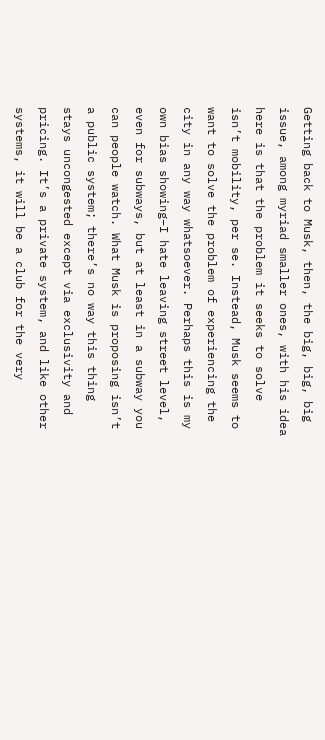Getting back to Musk, then, the big, big, big issue, among myriad smaller ones, with his idea here is that the problem it seeks to solve isn’t mobility, per se. Instead, Musk seems to want to solve the problem of experiencing the city in any way whatsoever. Perhaps this is my own bias showing–I hate leaving street level, even for subways, but at least in a subway you can people watch. What Musk is proposing isn’t a public system; there’s no way this thing stays uncongested except via exclusivity and pricing. It’s a private system, and like other systems, it will be a club for the very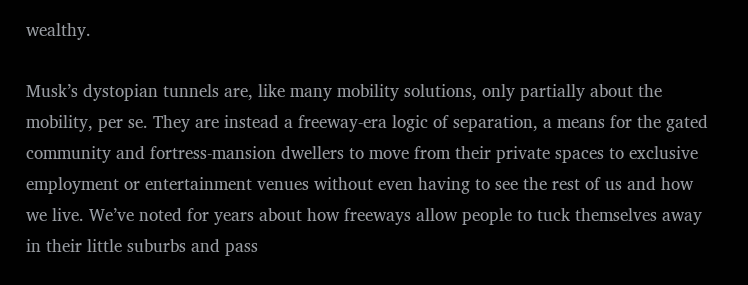wealthy.

Musk’s dystopian tunnels are, like many mobility solutions, only partially about the mobility, per se. They are instead a freeway-era logic of separation, a means for the gated community and fortress-mansion dwellers to move from their private spaces to exclusive employment or entertainment venues without even having to see the rest of us and how we live. We’ve noted for years about how freeways allow people to tuck themselves away in their little suburbs and pass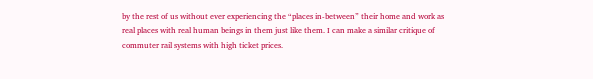by the rest of us without ever experiencing the “places in-between” their home and work as real places with real human beings in them just like them. I can make a similar critique of commuter rail systems with high ticket prices.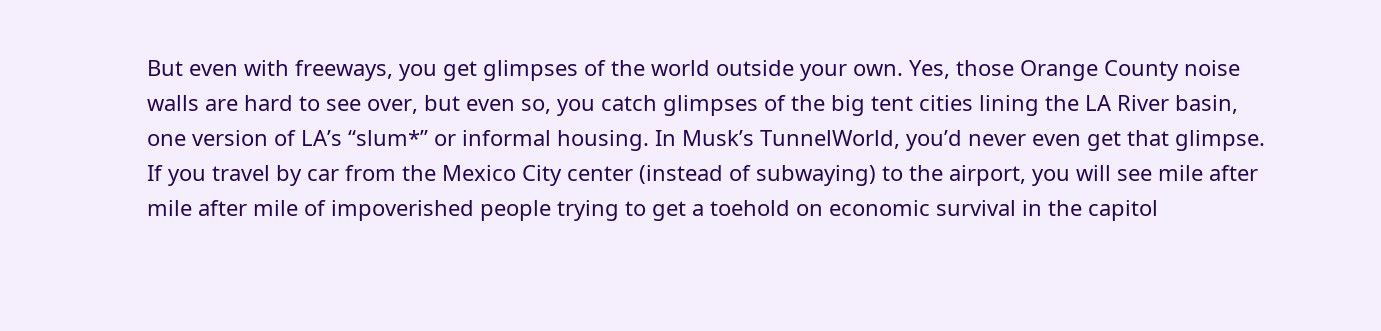But even with freeways, you get glimpses of the world outside your own. Yes, those Orange County noise walls are hard to see over, but even so, you catch glimpses of the big tent cities lining the LA River basin, one version of LA’s “slum*” or informal housing. In Musk’s TunnelWorld, you’d never even get that glimpse. If you travel by car from the Mexico City center (instead of subwaying) to the airport, you will see mile after mile after mile of impoverished people trying to get a toehold on economic survival in the capitol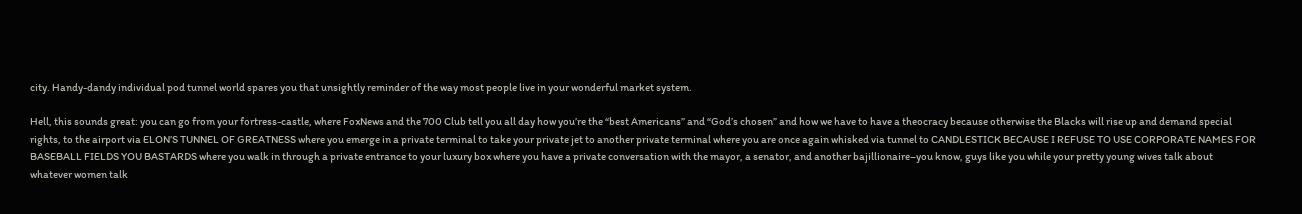city. Handy-dandy individual pod tunnel world spares you that unsightly reminder of the way most people live in your wonderful market system.

Hell, this sounds great: you can go from your fortress-castle, where FoxNews and the 700 Club tell you all day how you’re the “best Americans” and “God’s chosen” and how we have to have a theocracy because otherwise the Blacks will rise up and demand special rights, to the airport via ELON’S TUNNEL OF GREATNESS where you emerge in a private terminal to take your private jet to another private terminal where you are once again whisked via tunnel to CANDLESTICK BECAUSE I REFUSE TO USE CORPORATE NAMES FOR BASEBALL FIELDS YOU BASTARDS where you walk in through a private entrance to your luxury box where you have a private conversation with the mayor, a senator, and another bajillionaire–you know, guys like you while your pretty young wives talk about whatever women talk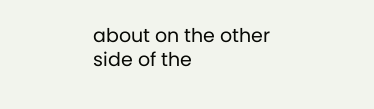about on the other side of the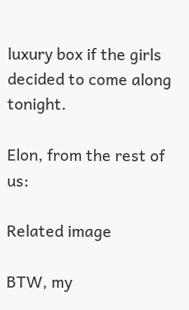luxury box if the girls decided to come along tonight.

Elon, from the rest of us:

Related image

BTW, my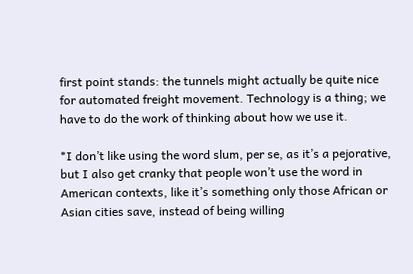first point stands: the tunnels might actually be quite nice for automated freight movement. Technology is a thing; we have to do the work of thinking about how we use it.

*I don’t like using the word slum, per se, as it’s a pejorative, but I also get cranky that people won’t use the word in American contexts, like it’s something only those African or Asian cities save, instead of being willing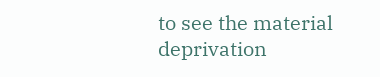to see the material deprivation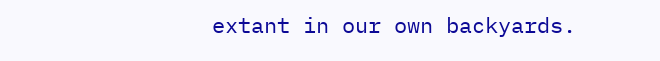extant in our own backyards.